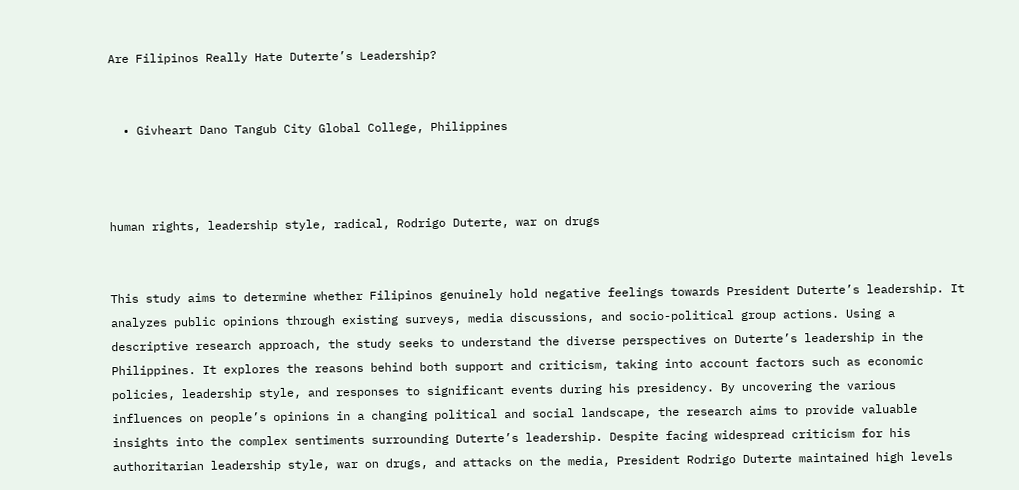Are Filipinos Really Hate Duterte’s Leadership?


  • Givheart Dano Tangub City Global College, Philippines



human rights, leadership style, radical, Rodrigo Duterte, war on drugs


This study aims to determine whether Filipinos genuinely hold negative feelings towards President Duterte’s leadership. It analyzes public opinions through existing surveys, media discussions, and socio-political group actions. Using a descriptive research approach, the study seeks to understand the diverse perspectives on Duterte’s leadership in the Philippines. It explores the reasons behind both support and criticism, taking into account factors such as economic policies, leadership style, and responses to significant events during his presidency. By uncovering the various influences on people’s opinions in a changing political and social landscape, the research aims to provide valuable insights into the complex sentiments surrounding Duterte’s leadership. Despite facing widespread criticism for his authoritarian leadership style, war on drugs, and attacks on the media, President Rodrigo Duterte maintained high levels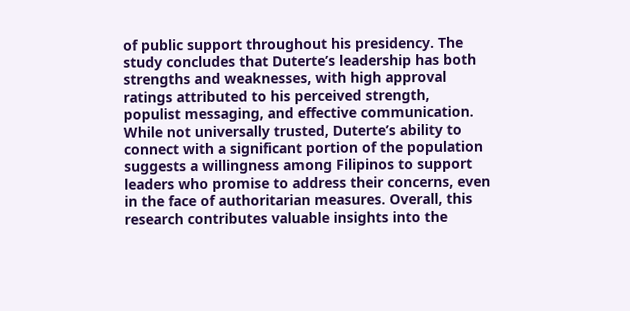of public support throughout his presidency. The study concludes that Duterte’s leadership has both strengths and weaknesses, with high approval ratings attributed to his perceived strength, populist messaging, and effective communication. While not universally trusted, Duterte’s ability to connect with a significant portion of the population suggests a willingness among Filipinos to support leaders who promise to address their concerns, even in the face of authoritarian measures. Overall, this research contributes valuable insights into the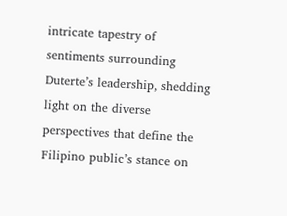intricate tapestry of sentiments surrounding Duterte’s leadership, shedding light on the diverse perspectives that define the Filipino public’s stance on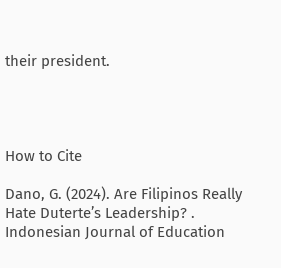their president.




How to Cite

Dano, G. (2024). Are Filipinos Really Hate Duterte’s Leadership? . Indonesian Journal of Education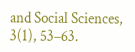and Social Sciences, 3(1), 53–63.